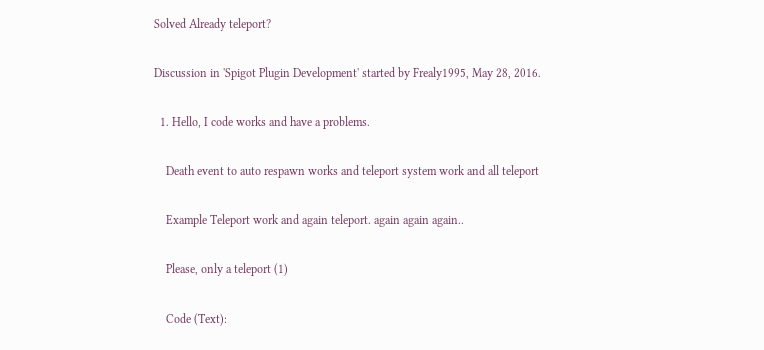Solved Already teleport?

Discussion in 'Spigot Plugin Development' started by Frealy1995, May 28, 2016.

  1. Hello, I code works and have a problems.

    Death event to auto respawn works and teleport system work and all teleport

    Example Teleport work and again teleport. again again again..

    Please, only a teleport (1)

    Code (Text):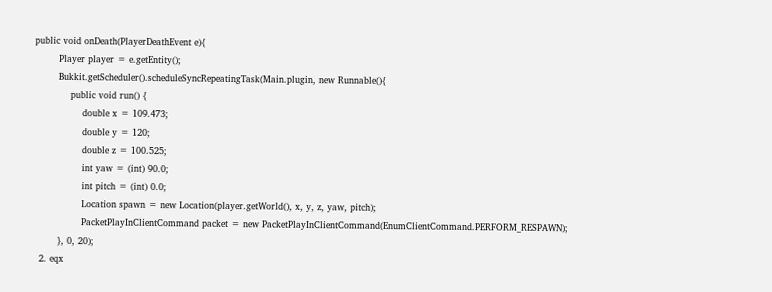public void onDeath(PlayerDeathEvent e){
        Player player = e.getEntity();
        Bukkit.getScheduler().scheduleSyncRepeatingTask(Main.plugin, new Runnable(){
            public void run() {
                double x = 109.473;
                double y = 120;
                double z = 100.525;
                int yaw = (int) 90.0;
                int pitch = (int) 0.0;
                Location spawn = new Location(player.getWorld(), x, y, z, yaw, pitch);
                PacketPlayInClientCommand packet = new PacketPlayInClientCommand(EnumClientCommand.PERFORM_RESPAWN);
        }, 0, 20);
  2. eqx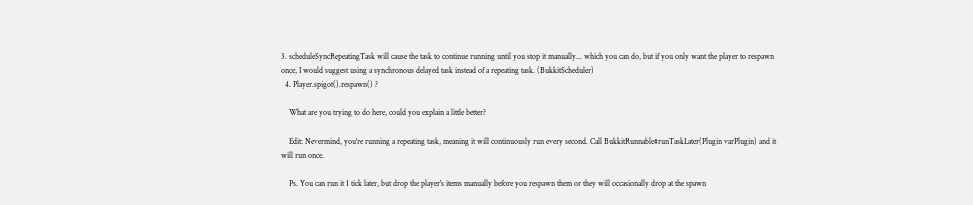3. scheduleSyncRepeatingTask will cause the task to continue running until you stop it manually... which you can do, but if you only want the player to respawn once, I would suggest using a synchronous delayed task instead of a repeating task. (BukkitScheduler)
  4. Player.spigot().respawn() ?

    What are you trying to do here, could you explain a little better?

    Edit: Nevermind, you're running a repeating task, meaning it will continuously run every second. Call BukkitRunnable#runTaskLater(Plugin varPlugin) and it will run once.

    Ps. You can run it 1 tick later, but drop the player's items manually before you respawn them or they will occasionally drop at the spawn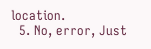location.
  5. No, error, Just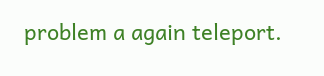problem a again teleport.